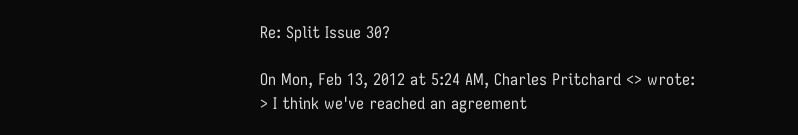Re: Split Issue 30?

On Mon, Feb 13, 2012 at 5:24 AM, Charles Pritchard <> wrote:
> I think we've reached an agreement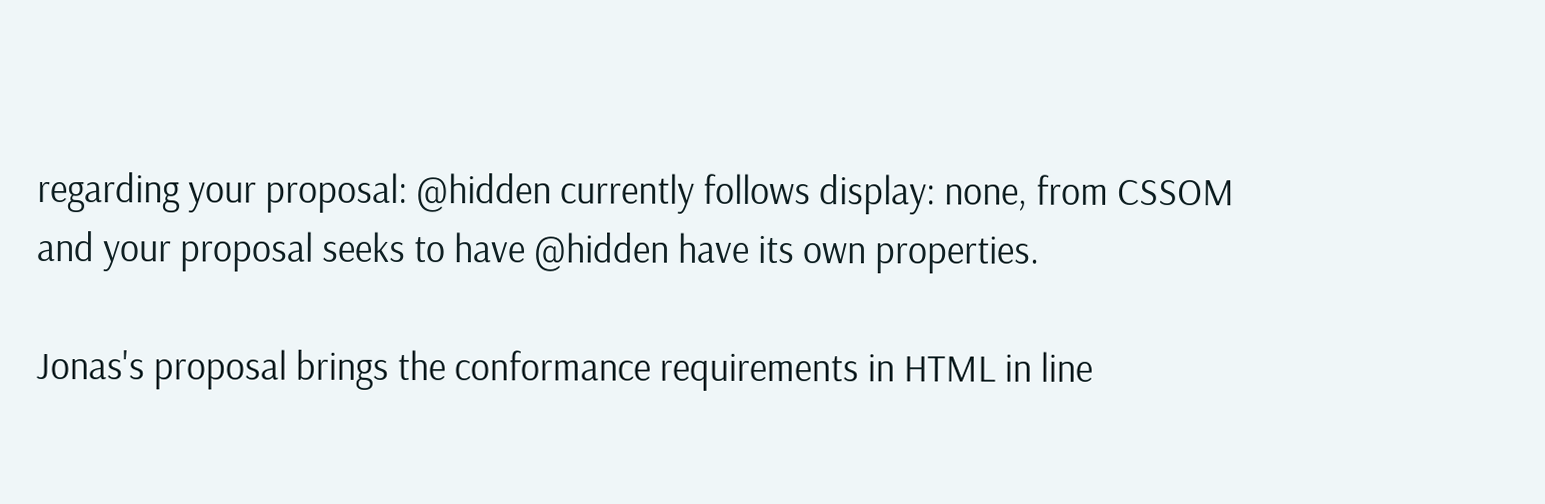regarding your proposal: @hidden currently follows display: none, from CSSOM and your proposal seeks to have @hidden have its own properties.

Jonas's proposal brings the conformance requirements in HTML in line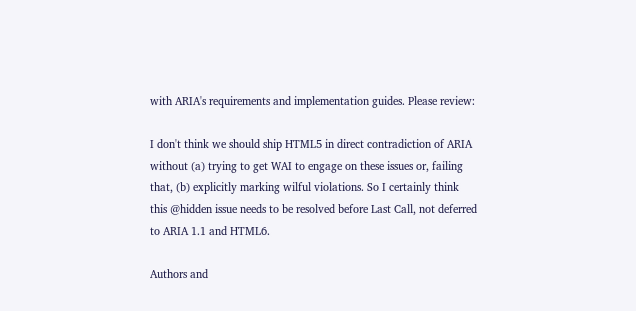with ARIA's requirements and implementation guides. Please review:

I don't think we should ship HTML5 in direct contradiction of ARIA
without (a) trying to get WAI to engage on these issues or, failing
that, (b) explicitly marking wilful violations. So I certainly think
this @hidden issue needs to be resolved before Last Call, not deferred
to ARIA 1.1 and HTML6.

Authors and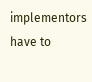implementors have to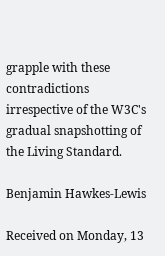grapple with these contradictions
irrespective of the W3C's gradual snapshotting of the Living Standard.

Benjamin Hawkes-Lewis

Received on Monday, 13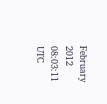February 2012 08:03:11 UTC